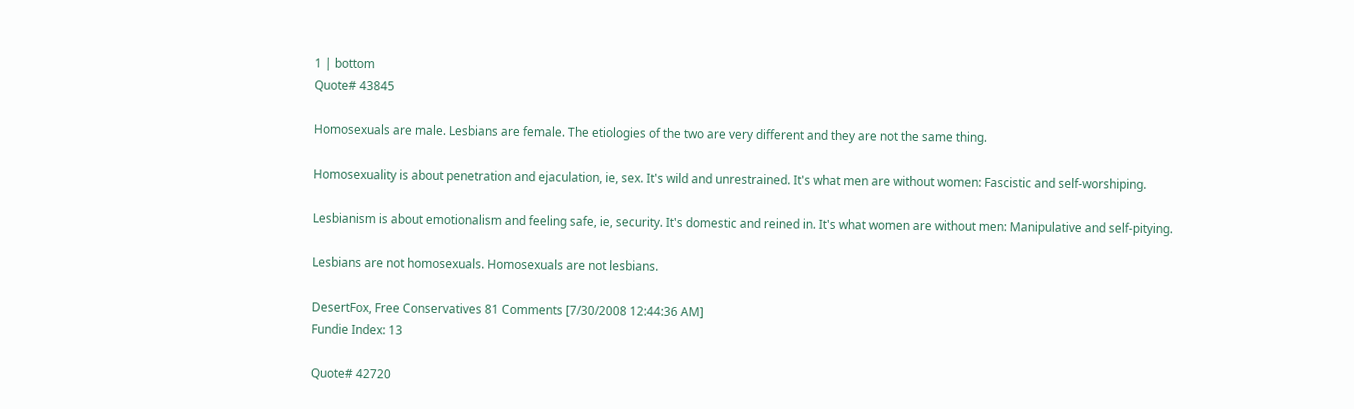1 | bottom
Quote# 43845

Homosexuals are male. Lesbians are female. The etiologies of the two are very different and they are not the same thing.

Homosexuality is about penetration and ejaculation, ie, sex. It's wild and unrestrained. It's what men are without women: Fascistic and self-worshiping.

Lesbianism is about emotionalism and feeling safe, ie, security. It's domestic and reined in. It's what women are without men: Manipulative and self-pitying.

Lesbians are not homosexuals. Homosexuals are not lesbians.

DesertFox, Free Conservatives 81 Comments [7/30/2008 12:44:36 AM]
Fundie Index: 13

Quote# 42720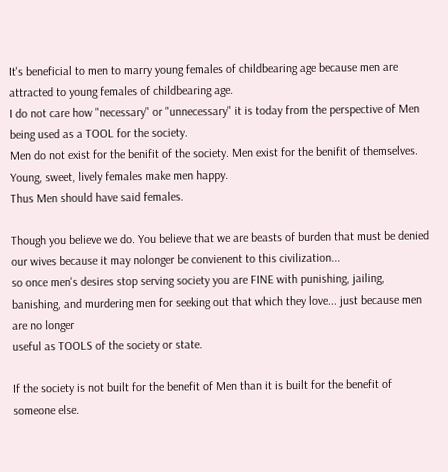It's beneficial to men to marry young females of childbearing age because men are attracted to young females of childbearing age.
I do not care how "necessary" or "unnecessary" it is today from the perspective of Men being used as a TOOL for the society.
Men do not exist for the benifit of the society. Men exist for the benifit of themselves.
Young, sweet, lively females make men happy.
Thus Men should have said females.

Though you believe we do. You believe that we are beasts of burden that must be denied our wives because it may nolonger be convienent to this civilization...
so once men's desires stop serving society you are FINE with punishing, jailing, banishing, and murdering men for seeking out that which they love... just because men are no longer
useful as TOOLS of the society or state.

If the society is not built for the benefit of Men than it is built for the benefit of someone else.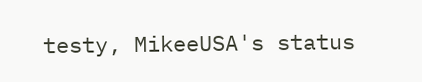testy, MikeeUSA's status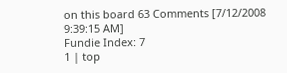on this board 63 Comments [7/12/2008 9:39:15 AM]
Fundie Index: 7
1 | top